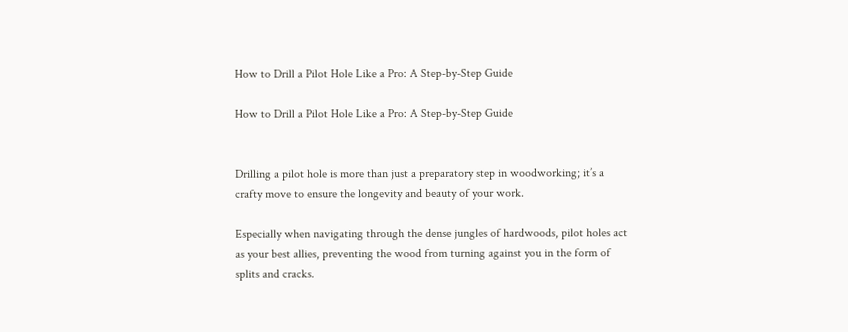How to Drill a Pilot Hole Like a Pro: A Step-by-Step Guide

How to Drill a Pilot Hole Like a Pro: A Step-by-Step Guide


Drilling a pilot hole is more than just a preparatory step in woodworking; it’s a crafty move to ensure the longevity and beauty of your work.

Especially when navigating through the dense jungles of hardwoods, pilot holes act as your best allies, preventing the wood from turning against you in the form of splits and cracks.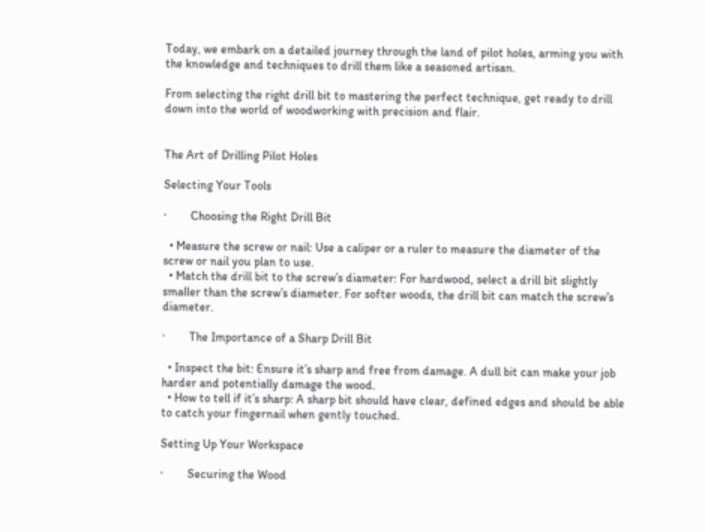Today, we embark on a detailed journey through the land of pilot holes, arming you with the knowledge and techniques to drill them like a seasoned artisan.

From selecting the right drill bit to mastering the perfect technique, get ready to drill down into the world of woodworking with precision and flair.


The Art of Drilling Pilot Holes

Selecting Your Tools

·        Choosing the Right Drill Bit

  • Measure the screw or nail: Use a caliper or a ruler to measure the diameter of the screw or nail you plan to use.
  • Match the drill bit to the screw’s diameter: For hardwood, select a drill bit slightly smaller than the screw’s diameter. For softer woods, the drill bit can match the screw’s diameter.

·        The Importance of a Sharp Drill Bit

  • Inspect the bit: Ensure it’s sharp and free from damage. A dull bit can make your job harder and potentially damage the wood.
  • How to tell if it’s sharp: A sharp bit should have clear, defined edges and should be able to catch your fingernail when gently touched.

Setting Up Your Workspace

·        Securing the Wood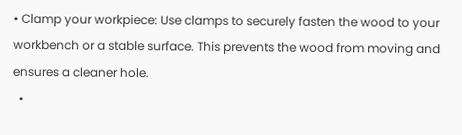• Clamp your workpiece: Use clamps to securely fasten the wood to your workbench or a stable surface. This prevents the wood from moving and ensures a cleaner hole.
  •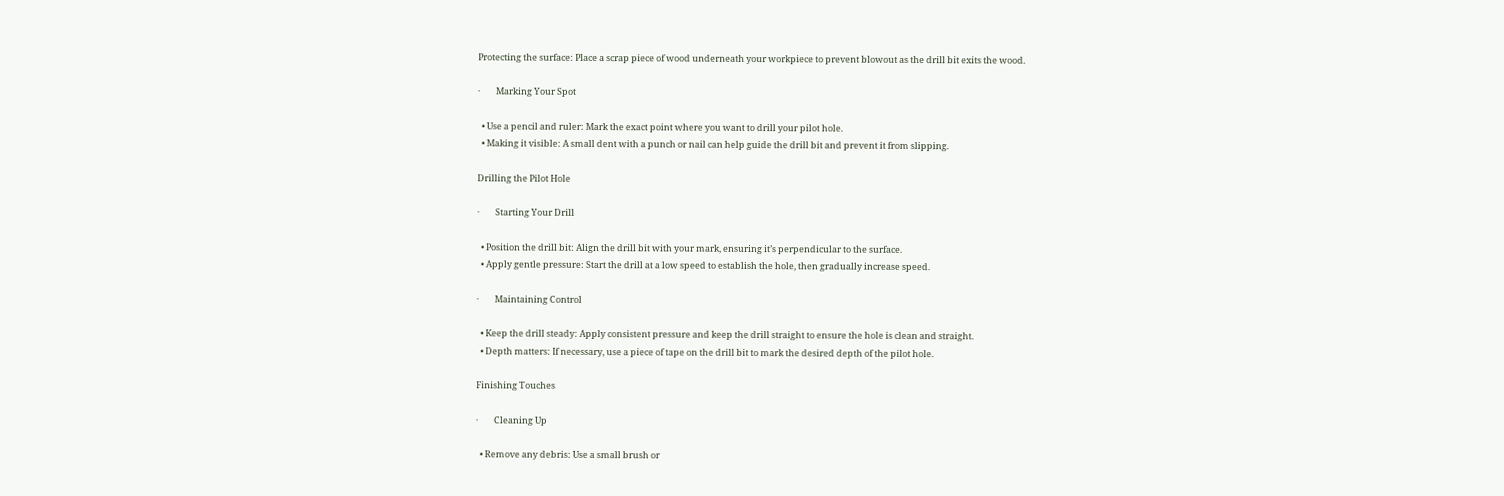Protecting the surface: Place a scrap piece of wood underneath your workpiece to prevent blowout as the drill bit exits the wood.

·        Marking Your Spot

  • Use a pencil and ruler: Mark the exact point where you want to drill your pilot hole.
  • Making it visible: A small dent with a punch or nail can help guide the drill bit and prevent it from slipping.

Drilling the Pilot Hole

·        Starting Your Drill

  • Position the drill bit: Align the drill bit with your mark, ensuring it’s perpendicular to the surface.
  • Apply gentle pressure: Start the drill at a low speed to establish the hole, then gradually increase speed.

·        Maintaining Control

  • Keep the drill steady: Apply consistent pressure and keep the drill straight to ensure the hole is clean and straight.
  • Depth matters: If necessary, use a piece of tape on the drill bit to mark the desired depth of the pilot hole.

Finishing Touches

·        Cleaning Up

  • Remove any debris: Use a small brush or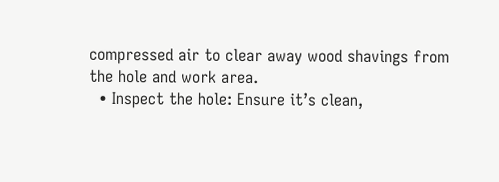compressed air to clear away wood shavings from the hole and work area.
  • Inspect the hole: Ensure it’s clean,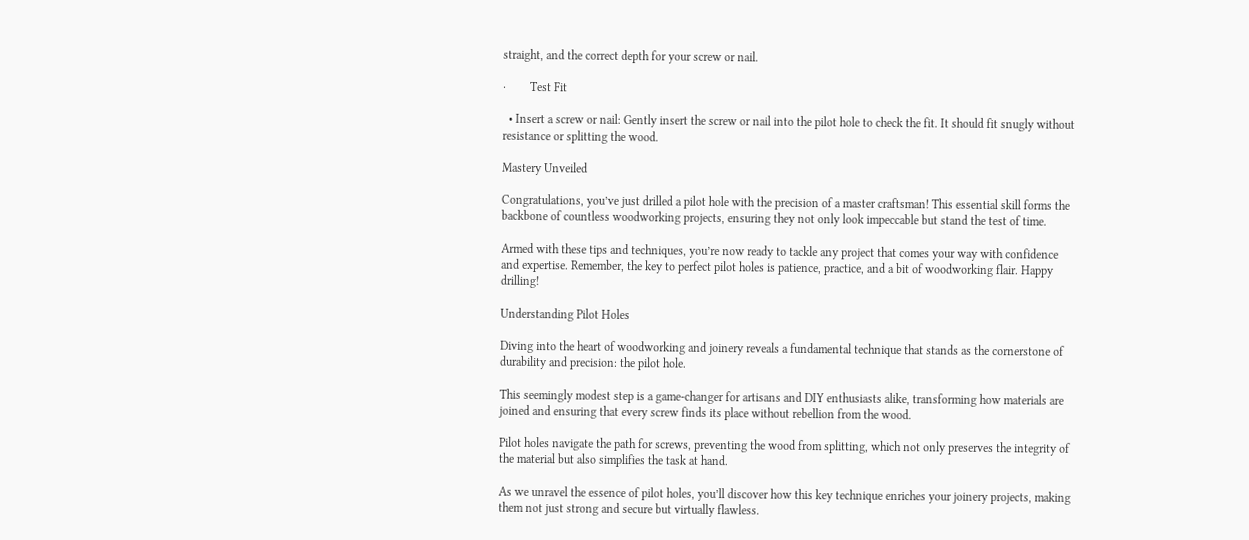straight, and the correct depth for your screw or nail.

·        Test Fit

  • Insert a screw or nail: Gently insert the screw or nail into the pilot hole to check the fit. It should fit snugly without resistance or splitting the wood.

Mastery Unveiled

Congratulations, you’ve just drilled a pilot hole with the precision of a master craftsman! This essential skill forms the backbone of countless woodworking projects, ensuring they not only look impeccable but stand the test of time.

Armed with these tips and techniques, you’re now ready to tackle any project that comes your way with confidence and expertise. Remember, the key to perfect pilot holes is patience, practice, and a bit of woodworking flair. Happy drilling!

Understanding Pilot Holes

Diving into the heart of woodworking and joinery reveals a fundamental technique that stands as the cornerstone of durability and precision: the pilot hole.

This seemingly modest step is a game-changer for artisans and DIY enthusiasts alike, transforming how materials are joined and ensuring that every screw finds its place without rebellion from the wood.

Pilot holes navigate the path for screws, preventing the wood from splitting, which not only preserves the integrity of the material but also simplifies the task at hand.

As we unravel the essence of pilot holes, you’ll discover how this key technique enriches your joinery projects, making them not just strong and secure but virtually flawless.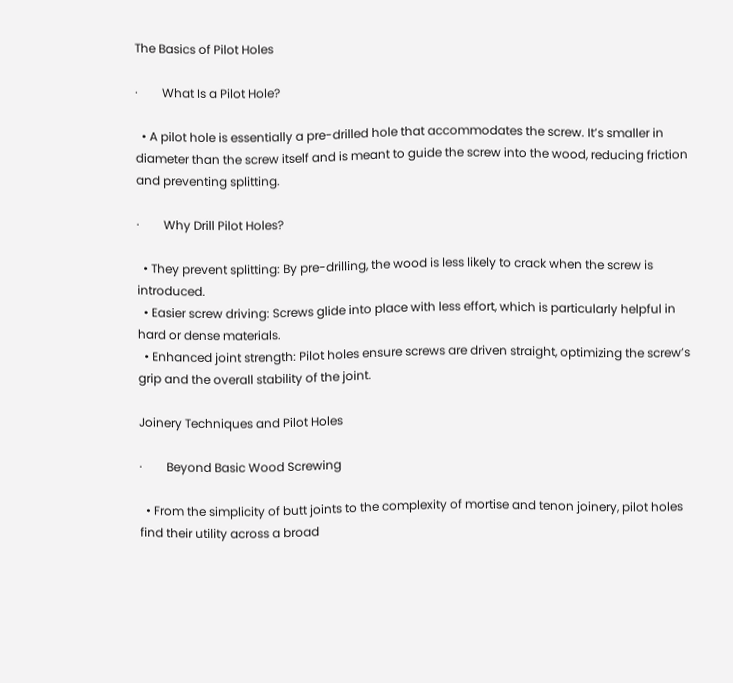The Basics of Pilot Holes

·        What Is a Pilot Hole?

  • A pilot hole is essentially a pre-drilled hole that accommodates the screw. It’s smaller in diameter than the screw itself and is meant to guide the screw into the wood, reducing friction and preventing splitting.

·        Why Drill Pilot Holes?

  • They prevent splitting: By pre-drilling, the wood is less likely to crack when the screw is introduced.
  • Easier screw driving: Screws glide into place with less effort, which is particularly helpful in hard or dense materials.
  • Enhanced joint strength: Pilot holes ensure screws are driven straight, optimizing the screw’s grip and the overall stability of the joint.

Joinery Techniques and Pilot Holes

·        Beyond Basic Wood Screwing

  • From the simplicity of butt joints to the complexity of mortise and tenon joinery, pilot holes find their utility across a broad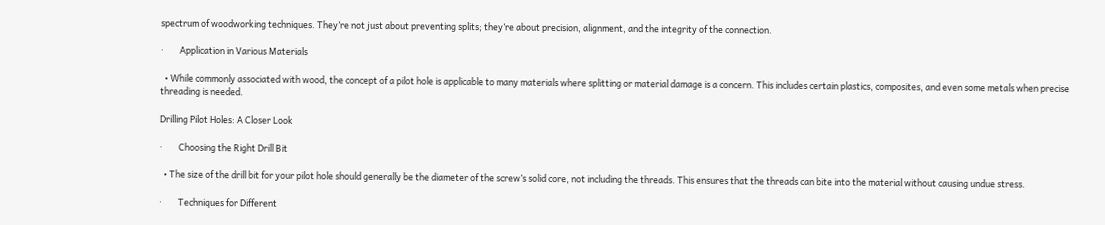spectrum of woodworking techniques. They’re not just about preventing splits; they’re about precision, alignment, and the integrity of the connection.

·        Application in Various Materials

  • While commonly associated with wood, the concept of a pilot hole is applicable to many materials where splitting or material damage is a concern. This includes certain plastics, composites, and even some metals when precise threading is needed.

Drilling Pilot Holes: A Closer Look

·        Choosing the Right Drill Bit

  • The size of the drill bit for your pilot hole should generally be the diameter of the screw’s solid core, not including the threads. This ensures that the threads can bite into the material without causing undue stress.

·        Techniques for Different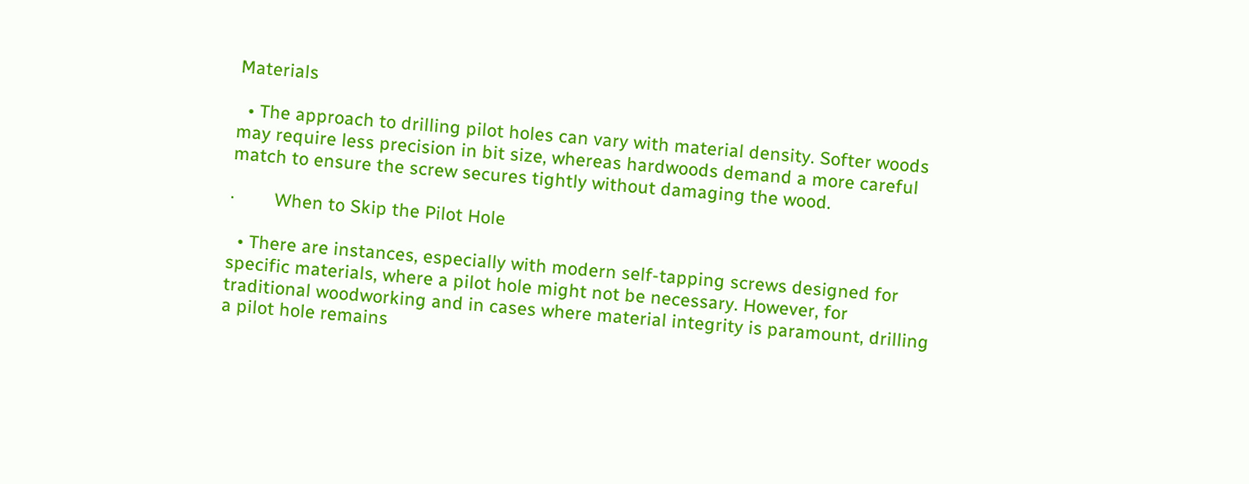Materials

  • The approach to drilling pilot holes can vary with material density. Softer woods may require less precision in bit size, whereas hardwoods demand a more careful match to ensure the screw secures tightly without damaging the wood.

·        When to Skip the Pilot Hole

  • There are instances, especially with modern self-tapping screws designed for specific materials, where a pilot hole might not be necessary. However, for traditional woodworking and in cases where material integrity is paramount, drilling a pilot hole remains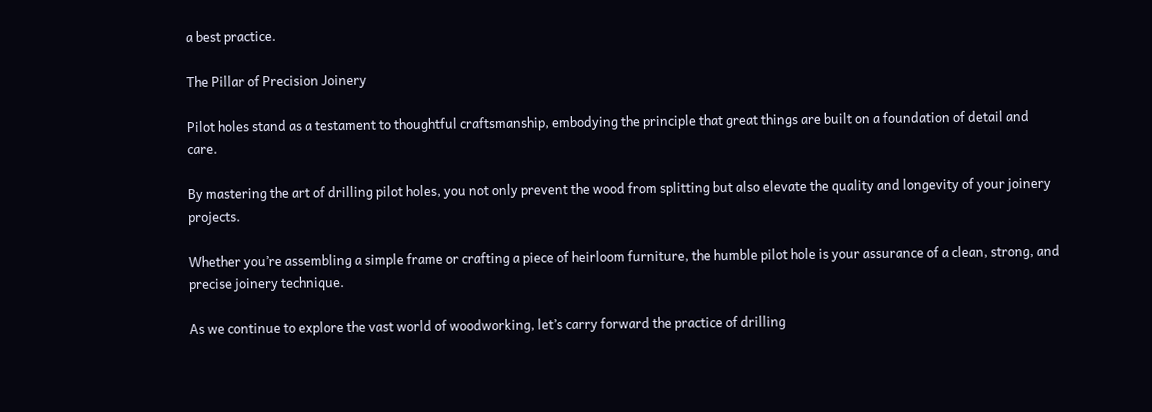a best practice.

The Pillar of Precision Joinery

Pilot holes stand as a testament to thoughtful craftsmanship, embodying the principle that great things are built on a foundation of detail and care.

By mastering the art of drilling pilot holes, you not only prevent the wood from splitting but also elevate the quality and longevity of your joinery projects.

Whether you’re assembling a simple frame or crafting a piece of heirloom furniture, the humble pilot hole is your assurance of a clean, strong, and precise joinery technique.

As we continue to explore the vast world of woodworking, let’s carry forward the practice of drilling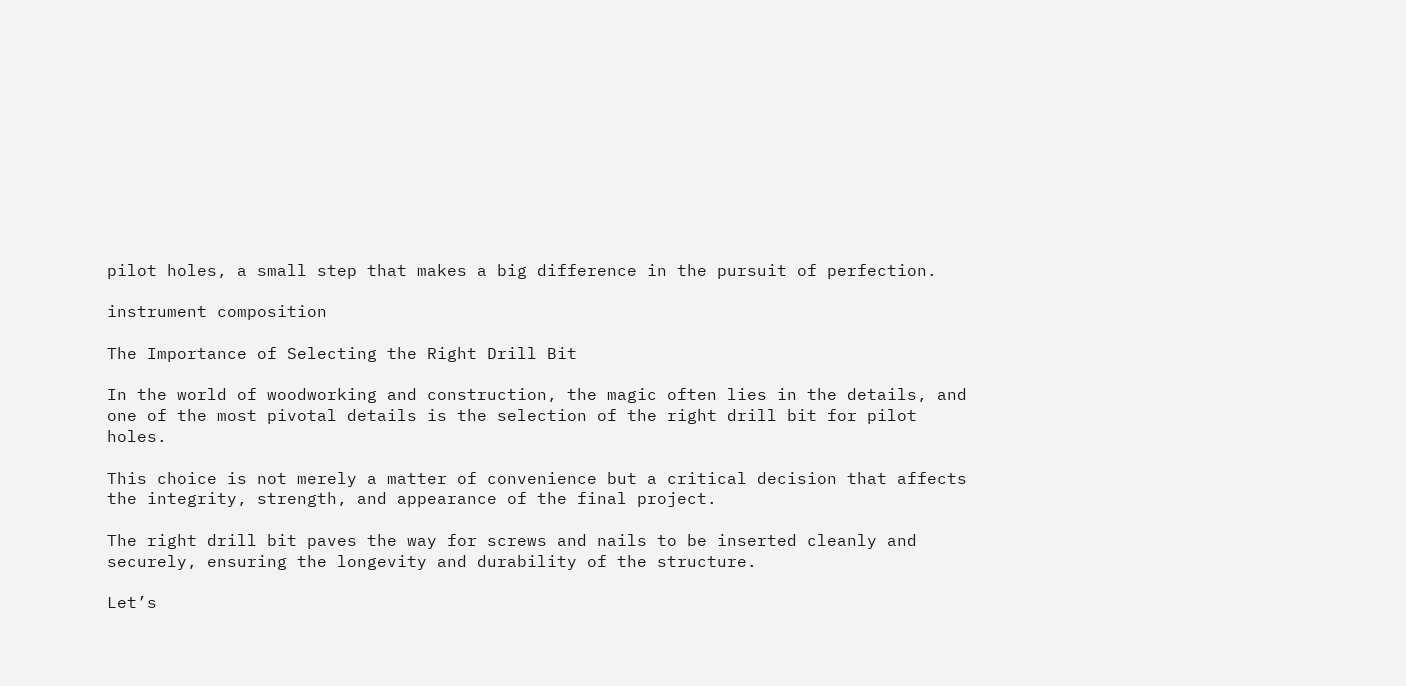pilot holes, a small step that makes a big difference in the pursuit of perfection.

instrument composition

The Importance of Selecting the Right Drill Bit

In the world of woodworking and construction, the magic often lies in the details, and one of the most pivotal details is the selection of the right drill bit for pilot holes.

This choice is not merely a matter of convenience but a critical decision that affects the integrity, strength, and appearance of the final project.

The right drill bit paves the way for screws and nails to be inserted cleanly and securely, ensuring the longevity and durability of the structure.

Let’s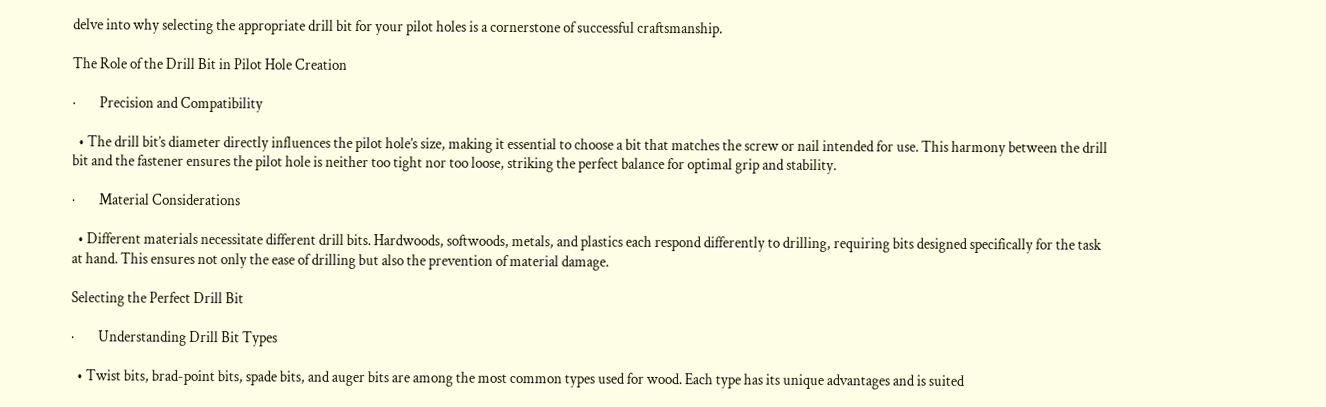delve into why selecting the appropriate drill bit for your pilot holes is a cornerstone of successful craftsmanship.

The Role of the Drill Bit in Pilot Hole Creation

·        Precision and Compatibility

  • The drill bit’s diameter directly influences the pilot hole’s size, making it essential to choose a bit that matches the screw or nail intended for use. This harmony between the drill bit and the fastener ensures the pilot hole is neither too tight nor too loose, striking the perfect balance for optimal grip and stability.

·        Material Considerations

  • Different materials necessitate different drill bits. Hardwoods, softwoods, metals, and plastics each respond differently to drilling, requiring bits designed specifically for the task at hand. This ensures not only the ease of drilling but also the prevention of material damage.

Selecting the Perfect Drill Bit

·        Understanding Drill Bit Types

  • Twist bits, brad-point bits, spade bits, and auger bits are among the most common types used for wood. Each type has its unique advantages and is suited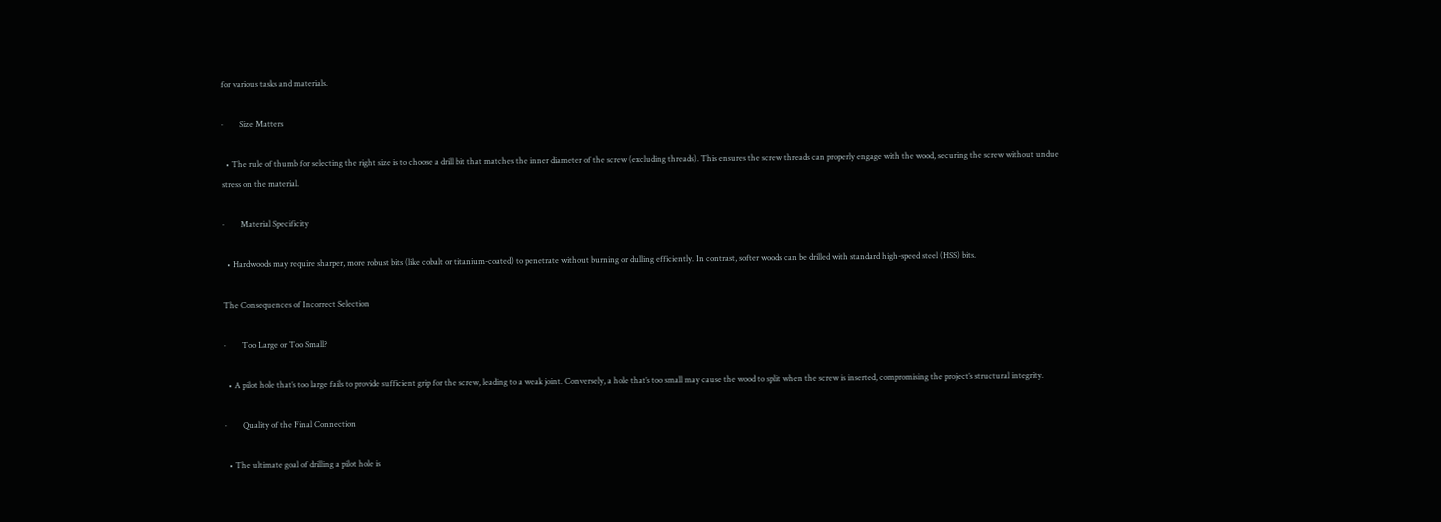for various tasks and materials.

·        Size Matters

  • The rule of thumb for selecting the right size is to choose a drill bit that matches the inner diameter of the screw (excluding threads). This ensures the screw threads can properly engage with the wood, securing the screw without undue stress on the material.

·        Material Specificity

  • Hardwoods may require sharper, more robust bits (like cobalt or titanium-coated) to penetrate without burning or dulling efficiently. In contrast, softer woods can be drilled with standard high-speed steel (HSS) bits.

The Consequences of Incorrect Selection

·        Too Large or Too Small?

  • A pilot hole that’s too large fails to provide sufficient grip for the screw, leading to a weak joint. Conversely, a hole that’s too small may cause the wood to split when the screw is inserted, compromising the project’s structural integrity.

·        Quality of the Final Connection

  • The ultimate goal of drilling a pilot hole is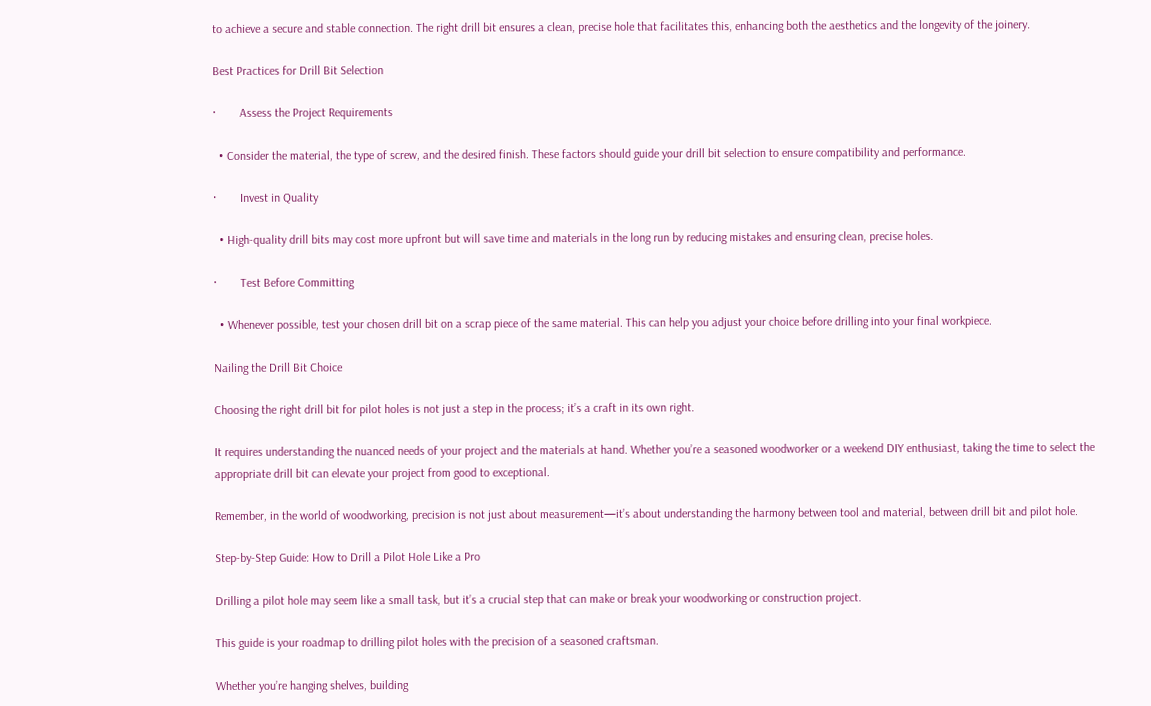to achieve a secure and stable connection. The right drill bit ensures a clean, precise hole that facilitates this, enhancing both the aesthetics and the longevity of the joinery.

Best Practices for Drill Bit Selection

·        Assess the Project Requirements

  • Consider the material, the type of screw, and the desired finish. These factors should guide your drill bit selection to ensure compatibility and performance.

·        Invest in Quality

  • High-quality drill bits may cost more upfront but will save time and materials in the long run by reducing mistakes and ensuring clean, precise holes.

·        Test Before Committing

  • Whenever possible, test your chosen drill bit on a scrap piece of the same material. This can help you adjust your choice before drilling into your final workpiece.

Nailing the Drill Bit Choice

Choosing the right drill bit for pilot holes is not just a step in the process; it’s a craft in its own right.

It requires understanding the nuanced needs of your project and the materials at hand. Whether you’re a seasoned woodworker or a weekend DIY enthusiast, taking the time to select the appropriate drill bit can elevate your project from good to exceptional.

Remember, in the world of woodworking, precision is not just about measurement—it’s about understanding the harmony between tool and material, between drill bit and pilot hole.

Step-by-Step Guide: How to Drill a Pilot Hole Like a Pro

Drilling a pilot hole may seem like a small task, but it’s a crucial step that can make or break your woodworking or construction project.

This guide is your roadmap to drilling pilot holes with the precision of a seasoned craftsman.

Whether you’re hanging shelves, building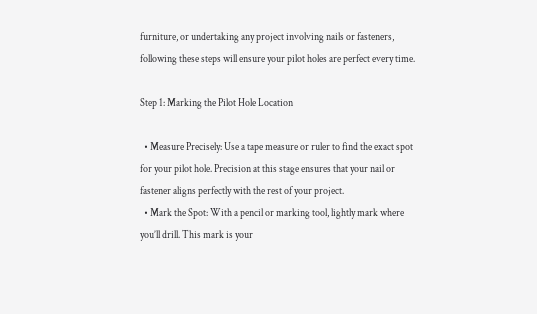furniture, or undertaking any project involving nails or fasteners, following these steps will ensure your pilot holes are perfect every time.

Step 1: Marking the Pilot Hole Location

  • Measure Precisely: Use a tape measure or ruler to find the exact spot for your pilot hole. Precision at this stage ensures that your nail or fastener aligns perfectly with the rest of your project.
  • Mark the Spot: With a pencil or marking tool, lightly mark where you’ll drill. This mark is your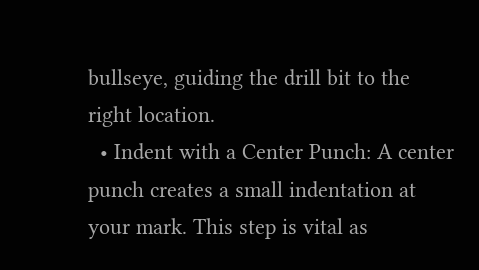bullseye, guiding the drill bit to the right location.
  • Indent with a Center Punch: A center punch creates a small indentation at your mark. This step is vital as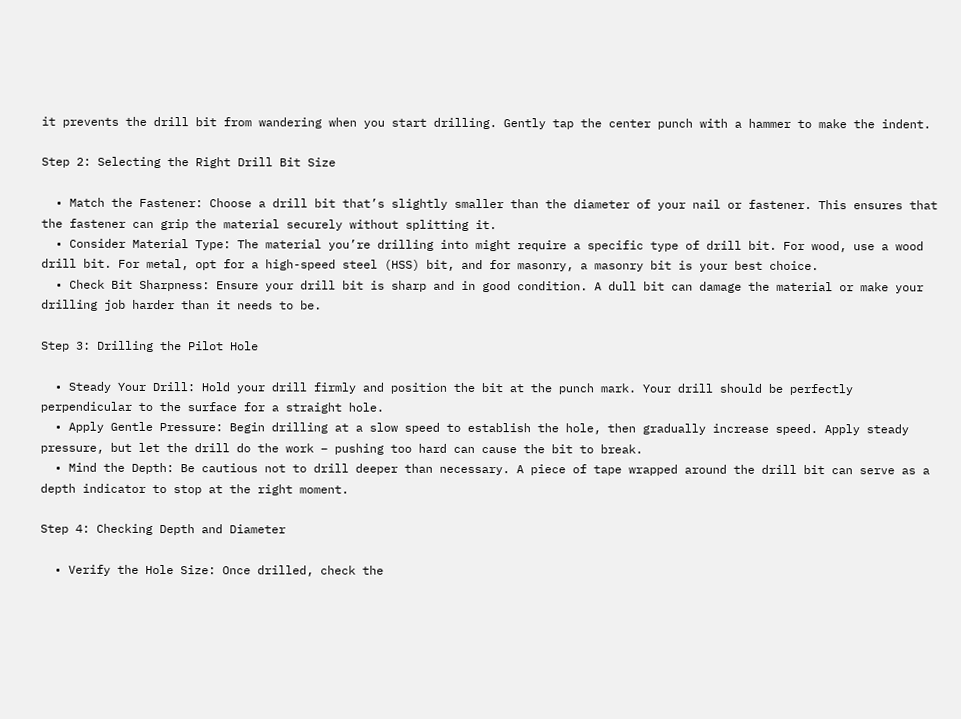it prevents the drill bit from wandering when you start drilling. Gently tap the center punch with a hammer to make the indent.

Step 2: Selecting the Right Drill Bit Size

  • Match the Fastener: Choose a drill bit that’s slightly smaller than the diameter of your nail or fastener. This ensures that the fastener can grip the material securely without splitting it.
  • Consider Material Type: The material you’re drilling into might require a specific type of drill bit. For wood, use a wood drill bit. For metal, opt for a high-speed steel (HSS) bit, and for masonry, a masonry bit is your best choice.
  • Check Bit Sharpness: Ensure your drill bit is sharp and in good condition. A dull bit can damage the material or make your drilling job harder than it needs to be.

Step 3: Drilling the Pilot Hole

  • Steady Your Drill: Hold your drill firmly and position the bit at the punch mark. Your drill should be perfectly perpendicular to the surface for a straight hole.
  • Apply Gentle Pressure: Begin drilling at a slow speed to establish the hole, then gradually increase speed. Apply steady pressure, but let the drill do the work – pushing too hard can cause the bit to break.
  • Mind the Depth: Be cautious not to drill deeper than necessary. A piece of tape wrapped around the drill bit can serve as a depth indicator to stop at the right moment.

Step 4: Checking Depth and Diameter

  • Verify the Hole Size: Once drilled, check the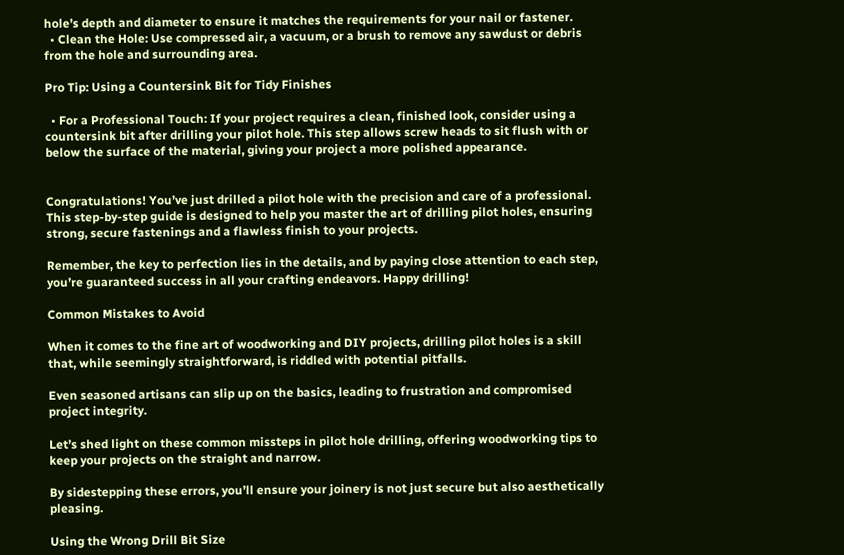hole’s depth and diameter to ensure it matches the requirements for your nail or fastener.
  • Clean the Hole: Use compressed air, a vacuum, or a brush to remove any sawdust or debris from the hole and surrounding area.

Pro Tip: Using a Countersink Bit for Tidy Finishes

  • For a Professional Touch: If your project requires a clean, finished look, consider using a countersink bit after drilling your pilot hole. This step allows screw heads to sit flush with or below the surface of the material, giving your project a more polished appearance.


Congratulations! You’ve just drilled a pilot hole with the precision and care of a professional. This step-by-step guide is designed to help you master the art of drilling pilot holes, ensuring strong, secure fastenings and a flawless finish to your projects.

Remember, the key to perfection lies in the details, and by paying close attention to each step, you’re guaranteed success in all your crafting endeavors. Happy drilling!

Common Mistakes to Avoid

When it comes to the fine art of woodworking and DIY projects, drilling pilot holes is a skill that, while seemingly straightforward, is riddled with potential pitfalls.

Even seasoned artisans can slip up on the basics, leading to frustration and compromised project integrity.

Let’s shed light on these common missteps in pilot hole drilling, offering woodworking tips to keep your projects on the straight and narrow.

By sidestepping these errors, you’ll ensure your joinery is not just secure but also aesthetically pleasing.

Using the Wrong Drill Bit Size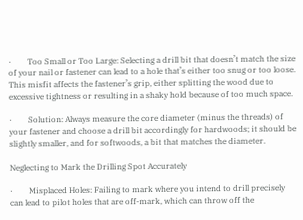·        Too Small or Too Large: Selecting a drill bit that doesn’t match the size of your nail or fastener can lead to a hole that’s either too snug or too loose. This misfit affects the fastener’s grip, either splitting the wood due to excessive tightness or resulting in a shaky hold because of too much space.

·        Solution: Always measure the core diameter (minus the threads) of your fastener and choose a drill bit accordingly for hardwoods; it should be slightly smaller, and for softwoods, a bit that matches the diameter.

Neglecting to Mark the Drilling Spot Accurately

·        Misplaced Holes: Failing to mark where you intend to drill precisely can lead to pilot holes that are off-mark, which can throw off the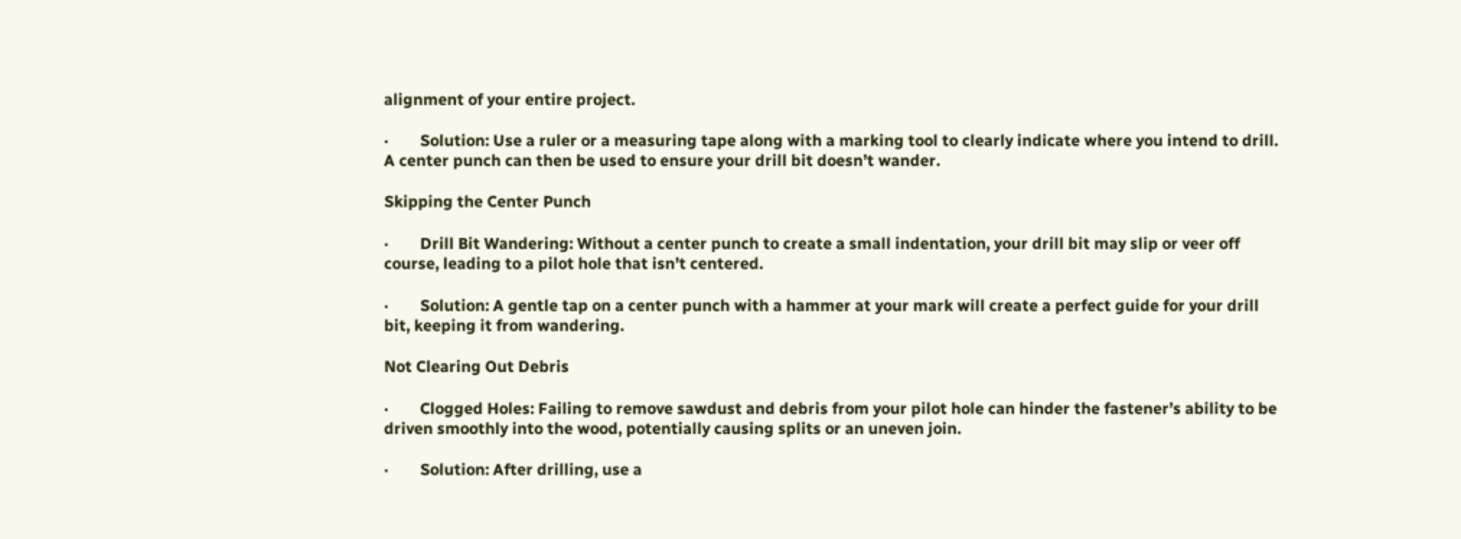alignment of your entire project.

·        Solution: Use a ruler or a measuring tape along with a marking tool to clearly indicate where you intend to drill. A center punch can then be used to ensure your drill bit doesn’t wander.

Skipping the Center Punch

·        Drill Bit Wandering: Without a center punch to create a small indentation, your drill bit may slip or veer off course, leading to a pilot hole that isn’t centered.

·        Solution: A gentle tap on a center punch with a hammer at your mark will create a perfect guide for your drill bit, keeping it from wandering.

Not Clearing Out Debris

·        Clogged Holes: Failing to remove sawdust and debris from your pilot hole can hinder the fastener’s ability to be driven smoothly into the wood, potentially causing splits or an uneven join.

·        Solution: After drilling, use a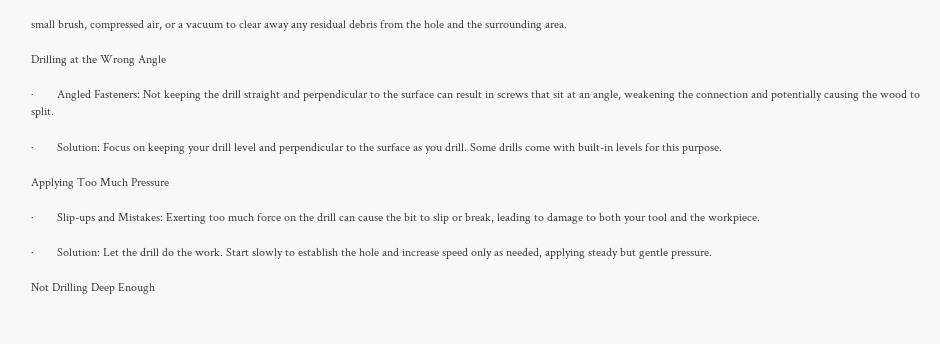small brush, compressed air, or a vacuum to clear away any residual debris from the hole and the surrounding area.

Drilling at the Wrong Angle

·        Angled Fasteners: Not keeping the drill straight and perpendicular to the surface can result in screws that sit at an angle, weakening the connection and potentially causing the wood to split.

·        Solution: Focus on keeping your drill level and perpendicular to the surface as you drill. Some drills come with built-in levels for this purpose.

Applying Too Much Pressure

·        Slip-ups and Mistakes: Exerting too much force on the drill can cause the bit to slip or break, leading to damage to both your tool and the workpiece.

·        Solution: Let the drill do the work. Start slowly to establish the hole and increase speed only as needed, applying steady but gentle pressure.

Not Drilling Deep Enough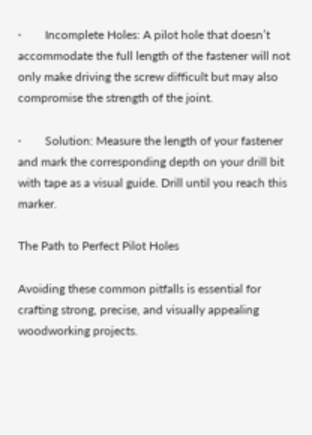·        Incomplete Holes: A pilot hole that doesn’t accommodate the full length of the fastener will not only make driving the screw difficult but may also compromise the strength of the joint.

·        Solution: Measure the length of your fastener and mark the corresponding depth on your drill bit with tape as a visual guide. Drill until you reach this marker.

The Path to Perfect Pilot Holes

Avoiding these common pitfalls is essential for crafting strong, precise, and visually appealing woodworking projects.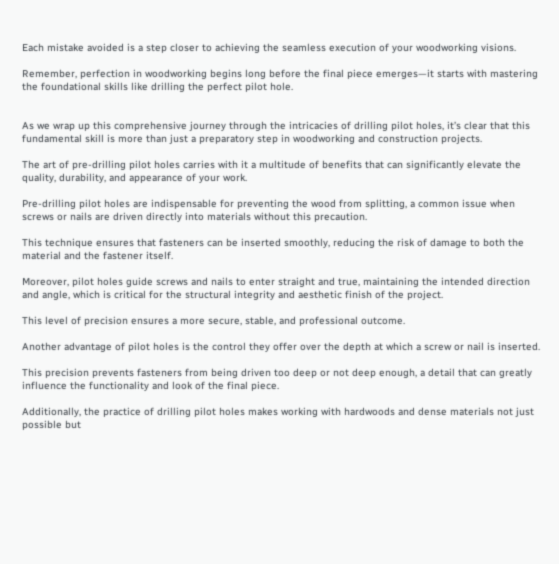Each mistake avoided is a step closer to achieving the seamless execution of your woodworking visions.

Remember, perfection in woodworking begins long before the final piece emerges—it starts with mastering the foundational skills like drilling the perfect pilot hole.


As we wrap up this comprehensive journey through the intricacies of drilling pilot holes, it’s clear that this fundamental skill is more than just a preparatory step in woodworking and construction projects.

The art of pre-drilling pilot holes carries with it a multitude of benefits that can significantly elevate the quality, durability, and appearance of your work.

Pre-drilling pilot holes are indispensable for preventing the wood from splitting, a common issue when screws or nails are driven directly into materials without this precaution.

This technique ensures that fasteners can be inserted smoothly, reducing the risk of damage to both the material and the fastener itself.

Moreover, pilot holes guide screws and nails to enter straight and true, maintaining the intended direction and angle, which is critical for the structural integrity and aesthetic finish of the project.

This level of precision ensures a more secure, stable, and professional outcome.

Another advantage of pilot holes is the control they offer over the depth at which a screw or nail is inserted.

This precision prevents fasteners from being driven too deep or not deep enough, a detail that can greatly influence the functionality and look of the final piece.

Additionally, the practice of drilling pilot holes makes working with hardwoods and dense materials not just possible but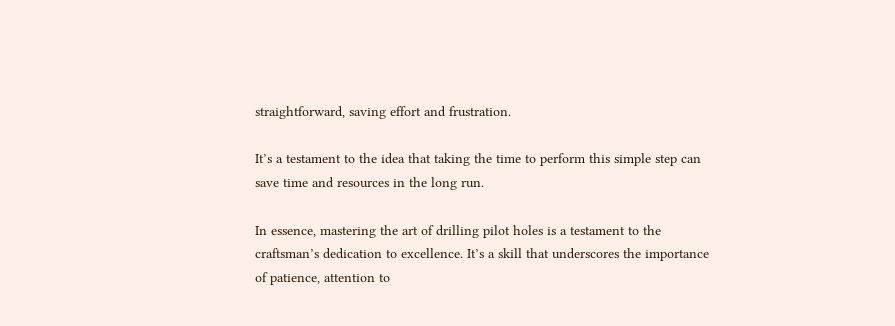straightforward, saving effort and frustration.

It’s a testament to the idea that taking the time to perform this simple step can save time and resources in the long run.

In essence, mastering the art of drilling pilot holes is a testament to the craftsman’s dedication to excellence. It’s a skill that underscores the importance of patience, attention to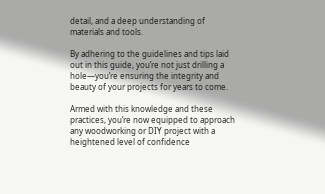detail, and a deep understanding of materials and tools.

By adhering to the guidelines and tips laid out in this guide, you’re not just drilling a hole—you’re ensuring the integrity and beauty of your projects for years to come.

Armed with this knowledge and these practices, you’re now equipped to approach any woodworking or DIY project with a heightened level of confidence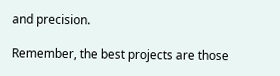and precision.

Remember, the best projects are those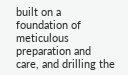built on a foundation of meticulous preparation and care, and drilling the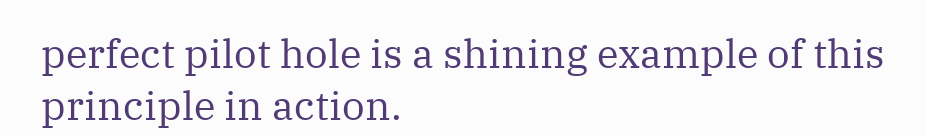perfect pilot hole is a shining example of this principle in action.